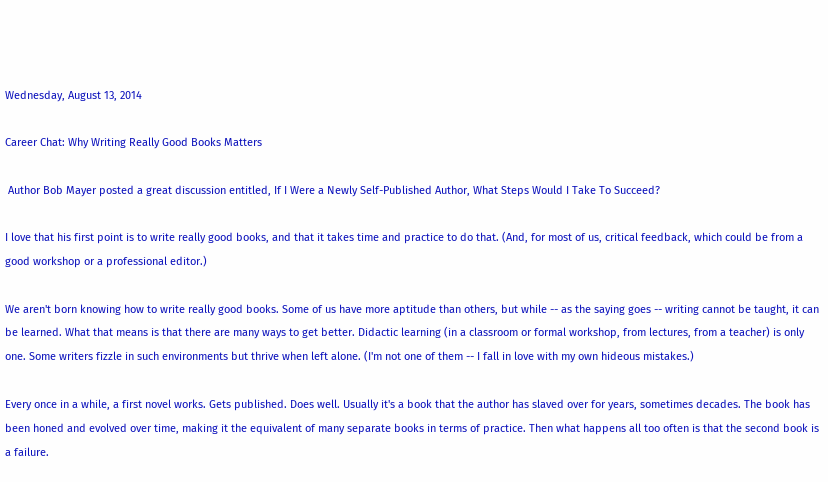Wednesday, August 13, 2014

Career Chat: Why Writing Really Good Books Matters

 Author Bob Mayer posted a great discussion entitled, If I Were a Newly Self-Published Author, What Steps Would I Take To Succeed?

I love that his first point is to write really good books, and that it takes time and practice to do that. (And, for most of us, critical feedback, which could be from a good workshop or a professional editor.)

We aren't born knowing how to write really good books. Some of us have more aptitude than others, but while -- as the saying goes -- writing cannot be taught, it can be learned. What that means is that there are many ways to get better. Didactic learning (in a classroom or formal workshop, from lectures, from a teacher) is only one. Some writers fizzle in such environments but thrive when left alone. (I'm not one of them -- I fall in love with my own hideous mistakes.)

Every once in a while, a first novel works. Gets published. Does well. Usually it's a book that the author has slaved over for years, sometimes decades. The book has been honed and evolved over time, making it the equivalent of many separate books in terms of practice. Then what happens all too often is that the second book is a failure.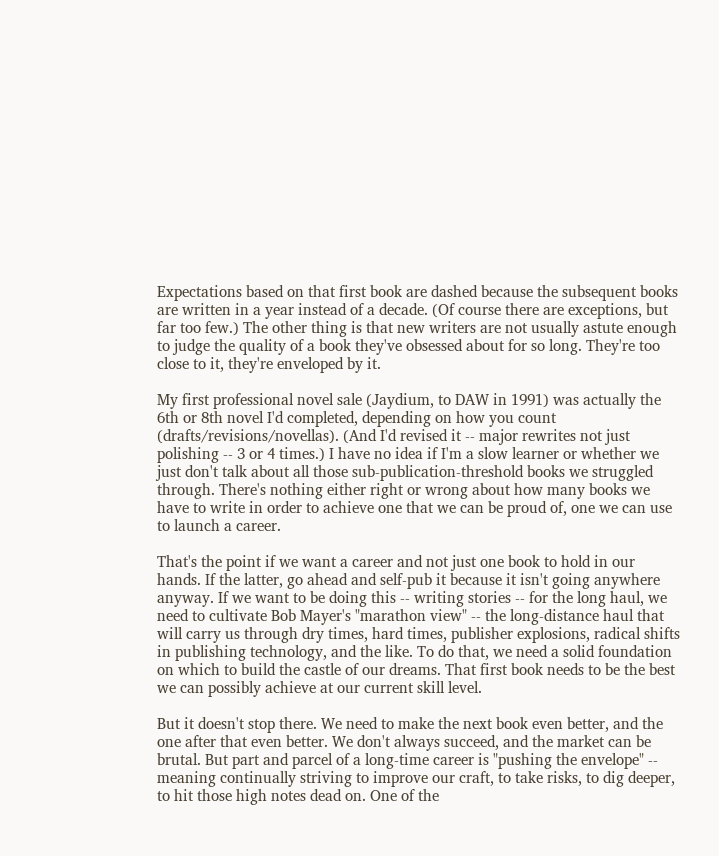Expectations based on that first book are dashed because the subsequent books are written in a year instead of a decade. (Of course there are exceptions, but far too few.) The other thing is that new writers are not usually astute enough to judge the quality of a book they've obsessed about for so long. They're too close to it, they're enveloped by it.

My first professional novel sale (Jaydium, to DAW in 1991) was actually the 6th or 8th novel I'd completed, depending on how you count (drafts/revisions/novellas). (And I'd revised it -- major rewrites not just polishing -- 3 or 4 times.) I have no idea if I'm a slow learner or whether we just don't talk about all those sub-publication-threshold books we struggled through. There's nothing either right or wrong about how many books we have to write in order to achieve one that we can be proud of, one we can use to launch a career.

That's the point if we want a career and not just one book to hold in our hands. If the latter, go ahead and self-pub it because it isn't going anywhere anyway. If we want to be doing this -- writing stories -- for the long haul, we need to cultivate Bob Mayer's "marathon view" -- the long-distance haul that will carry us through dry times, hard times, publisher explosions, radical shifts in publishing technology, and the like. To do that, we need a solid foundation on which to build the castle of our dreams. That first book needs to be the best we can possibly achieve at our current skill level.

But it doesn't stop there. We need to make the next book even better, and the one after that even better. We don't always succeed, and the market can be brutal. But part and parcel of a long-time career is "pushing the envelope" -- meaning continually striving to improve our craft, to take risks, to dig deeper, to hit those high notes dead on. One of the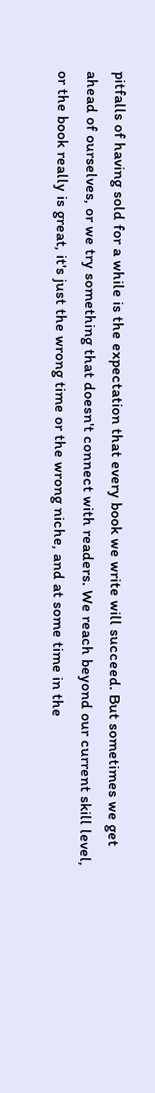pitfalls of having sold for a while is the expectation that every book we write will succeed. But sometimes we get ahead of ourselves, or we try something that doesn't connect with readers. We reach beyond our current skill level, or the book really is great, it's just the wrong time or the wrong niche, and at some time in the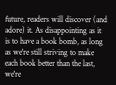future, readers will discover (and adore) it. As disappointing as it is to have a book bomb, as long as we're still striving to make each book better than the last, we're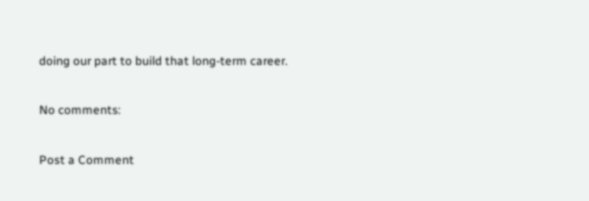doing our part to build that long-term career.

No comments:

Post a Comment